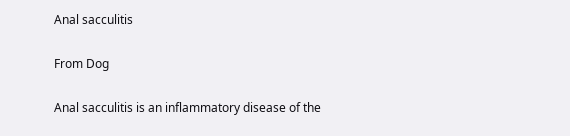Anal sacculitis

From Dog

Anal sacculitis is an inflammatory disease of the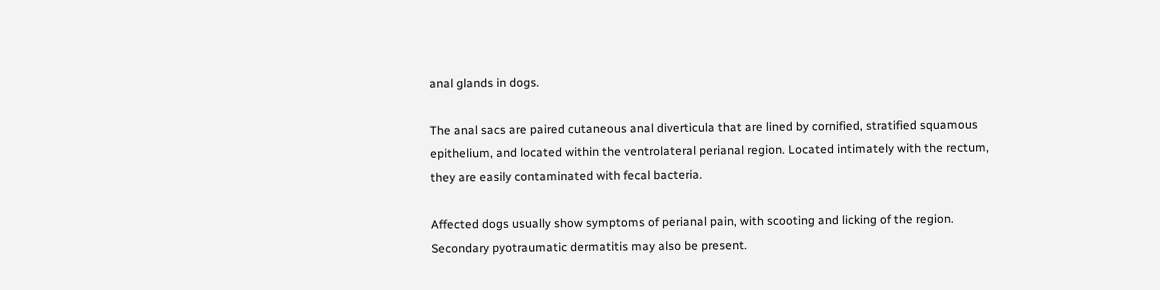anal glands in dogs.

The anal sacs are paired cutaneous anal diverticula that are lined by cornified, stratified squamous epithelium, and located within the ventrolateral perianal region. Located intimately with the rectum, they are easily contaminated with fecal bacteria.

Affected dogs usually show symptoms of perianal pain, with scooting and licking of the region. Secondary pyotraumatic dermatitis may also be present.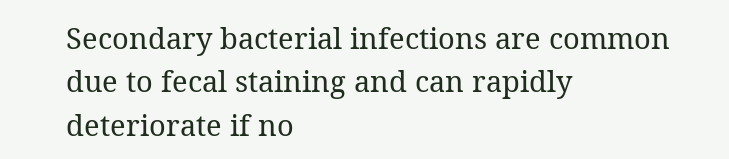Secondary bacterial infections are common due to fecal staining and can rapidly deteriorate if no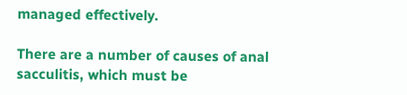managed effectively.

There are a number of causes of anal sacculitis, which must be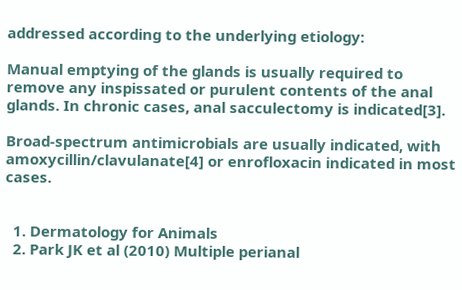addressed according to the underlying etiology:

Manual emptying of the glands is usually required to remove any inspissated or purulent contents of the anal glands. In chronic cases, anal sacculectomy is indicated[3].

Broad-spectrum antimicrobials are usually indicated, with amoxycillin/clavulanate[4] or enrofloxacin indicated in most cases.


  1. Dermatology for Animals
  2. Park JK et al (2010) Multiple perianal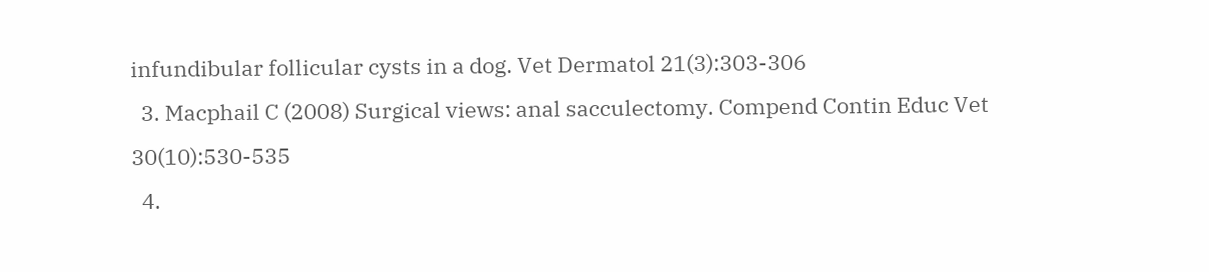infundibular follicular cysts in a dog. Vet Dermatol 21(3):303-306
  3. Macphail C (2008) Surgical views: anal sacculectomy. Compend Contin Educ Vet 30(10):530-535
  4.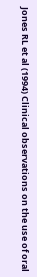Jones RL et al (1994) Clinical observations on the use of oral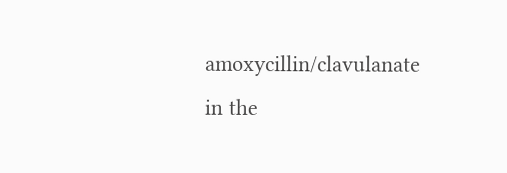amoxycillin/clavulanate in the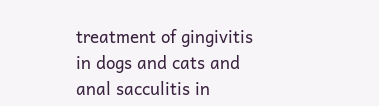treatment of gingivitis in dogs and cats and anal sacculitis in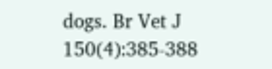dogs. Br Vet J 150(4):385-388